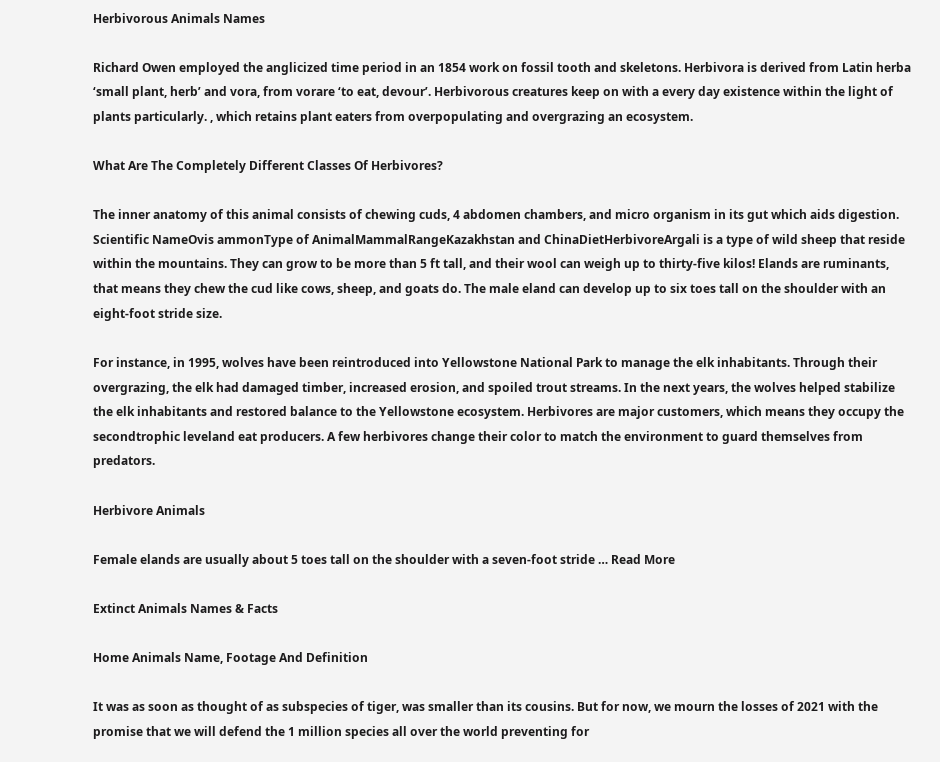Herbivorous Animals Names

Richard Owen employed the anglicized time period in an 1854 work on fossil tooth and skeletons. Herbivora is derived from Latin herba ‘small plant, herb’ and vora, from vorare ‘to eat, devour’. Herbivorous creatures keep on with a every day existence within the light of plants particularly. , which retains plant eaters from overpopulating and overgrazing an ecosystem.

What Are The Completely Different Classes Of Herbivores?

The inner anatomy of this animal consists of chewing cuds, 4 abdomen chambers, and micro organism in its gut which aids digestion. Scientific NameOvis ammonType of AnimalMammalRangeKazakhstan and ChinaDietHerbivoreArgali is a type of wild sheep that reside within the mountains. They can grow to be more than 5 ft tall, and their wool can weigh up to thirty-five kilos! Elands are ruminants, that means they chew the cud like cows, sheep, and goats do. The male eland can develop up to six toes tall on the shoulder with an eight-foot stride size.

For instance, in 1995, wolves have been reintroduced into Yellowstone National Park to manage the elk inhabitants. Through their overgrazing, the elk had damaged timber, increased erosion, and spoiled trout streams. In the next years, the wolves helped stabilize the elk inhabitants and restored balance to the Yellowstone ecosystem. Herbivores are major customers, which means they occupy the secondtrophic leveland eat producers. A few herbivores change their color to match the environment to guard themselves from predators.

Herbivore Animals

Female elands are usually about 5 toes tall on the shoulder with a seven-foot stride … Read More

Extinct Animals Names & Facts

Home Animals Name, Footage And Definition

It was as soon as thought of as subspecies of tiger, was smaller than its cousins. But for now, we mourn the losses of 2021 with the promise that we will defend the 1 million species all over the world preventing for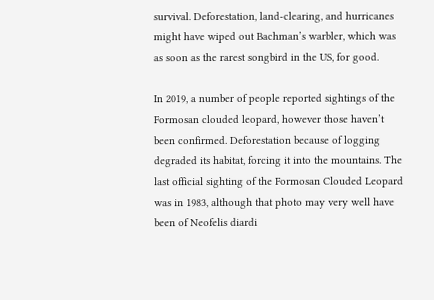survival. Deforestation, land-clearing, and hurricanes might have wiped out Bachman’s warbler, which was as soon as the rarest songbird in the US, for good.

In 2019, a number of people reported sightings of the Formosan clouded leopard, however those haven’t been confirmed. Deforestation because of logging degraded its habitat, forcing it into the mountains. The last official sighting of the Formosan Clouded Leopard was in 1983, although that photo may very well have been of Neofelis diardi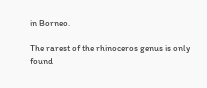in Borneo.

The rarest of the rhinoceros genus is only found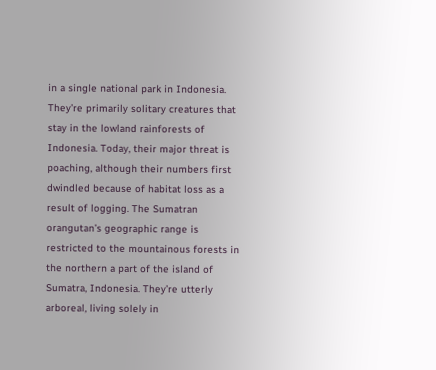in a single national park in Indonesia. They’re primarily solitary creatures that stay in the lowland rainforests of Indonesia. Today, their major threat is poaching, although their numbers first dwindled because of habitat loss as a result of logging. The Sumatran orangutan’s geographic range is restricted to the mountainous forests in the northern a part of the island of Sumatra, Indonesia. They’re utterly arboreal, living solely in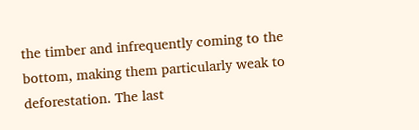the timber and infrequently coming to the bottom, making them particularly weak to deforestation. The last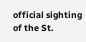official sighting of the St.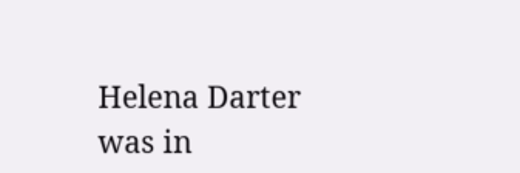Helena Darter was in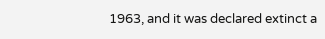1963, and it was declared extinct a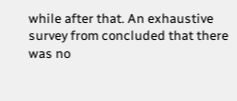while after that. An exhaustive survey from concluded that there was no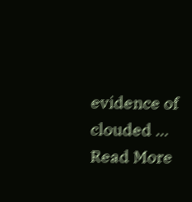evidence of clouded … Read More